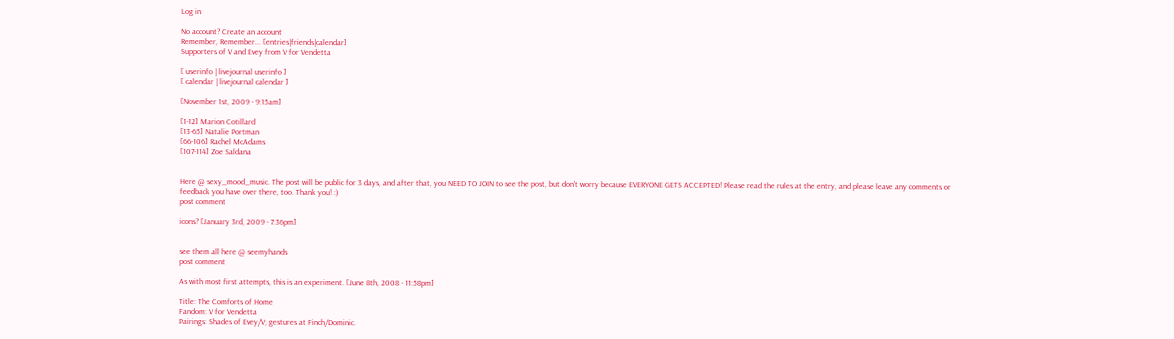Log in

No account? Create an account
Remember, Remember... [entries|friends|calendar]
Supporters of V and Evey from V for Vendetta

[ userinfo | livejournal userinfo ]
[ calendar | livejournal calendar ]

[November 1st, 2009 - 9:15am]

[1-12] Marion Cotillard
[13-65] Natalie Portman
[66-106] Rachel McAdams
[107-114] Zoe Saldana


Here @ sexy_mood_music. The post will be public for 3 days, and after that, you NEED TO JOIN to see the post, but don't worry because EVERYONE GETS ACCEPTED! Please read the rules at the entry, and please leave any comments or feedback you have over there, too. Thank you! :)
post comment

icons? [January 3rd, 2009 - 7:36pm]


see them all here @ seemyhands
post comment

As with most first attempts, this is an experiment. [June 8th, 2008 - 11:58pm]

Title: The Comforts of Home
Fandom: V for Vendetta
Pairings: Shades of Evey/V; gestures at Finch/Dominic.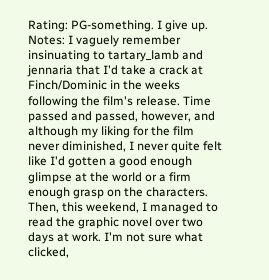Rating: PG-something. I give up.
Notes: I vaguely remember insinuating to tartary_lamb and jennaria that I'd take a crack at Finch/Dominic in the weeks following the film's release. Time passed and passed, however, and although my liking for the film never diminished, I never quite felt like I'd gotten a good enough glimpse at the world or a firm enough grasp on the characters. Then, this weekend, I managed to read the graphic novel over two days at work. I'm not sure what clicked,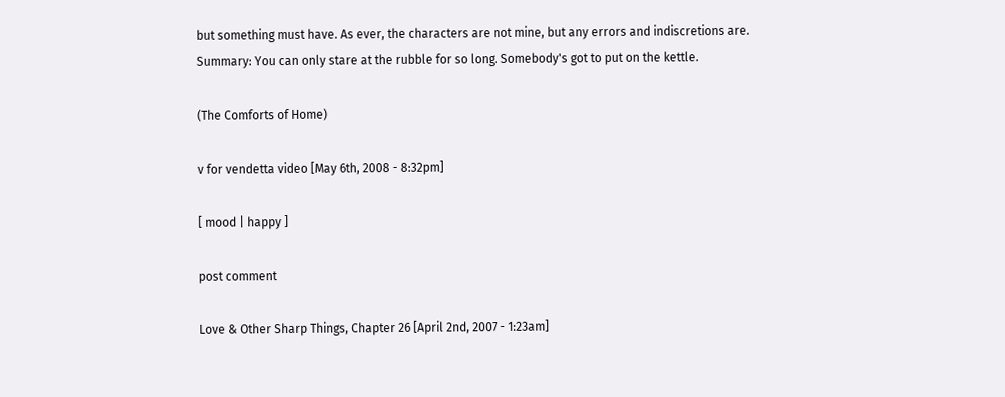but something must have. As ever, the characters are not mine, but any errors and indiscretions are.
Summary: You can only stare at the rubble for so long. Somebody's got to put on the kettle.

(The Comforts of Home)

v for vendetta video [May 6th, 2008 - 8:32pm]

[ mood | happy ]

post comment

Love & Other Sharp Things, Chapter 26 [April 2nd, 2007 - 1:23am]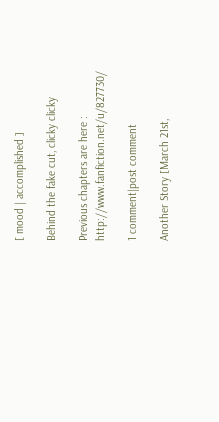[ mood | accomplished ]

Behind the fake cut, clicky clicky

Previous chapters are here : http://www.fanfiction.net/u/827730/

1 comment|post comment

Another Story [March 21st,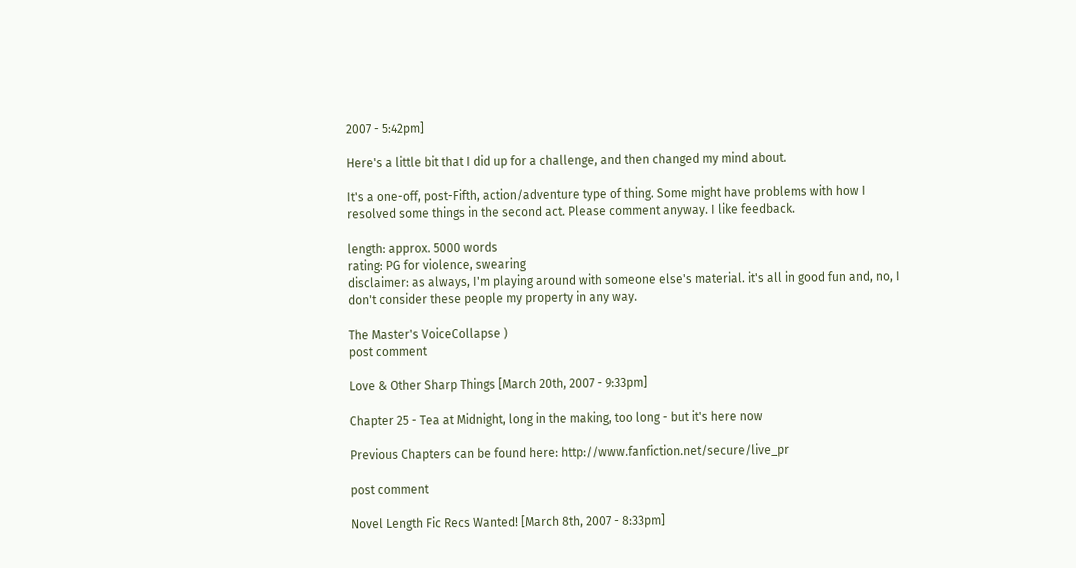2007 - 5:42pm]

Here's a little bit that I did up for a challenge, and then changed my mind about.

It's a one-off, post-Fifth, action/adventure type of thing. Some might have problems with how I resolved some things in the second act. Please comment anyway. I like feedback.

length: approx. 5000 words
rating: PG for violence, swearing
disclaimer: as always, I'm playing around with someone else's material. it's all in good fun and, no, I don't consider these people my property in any way.

The Master's VoiceCollapse )
post comment

Love & Other Sharp Things [March 20th, 2007 - 9:33pm]

Chapter 25 - Tea at Midnight, long in the making, too long - but it's here now

Previous Chapters can be found here: http://www.fanfiction.net/secure/live_pr

post comment

Novel Length Fic Recs Wanted! [March 8th, 2007 - 8:33pm]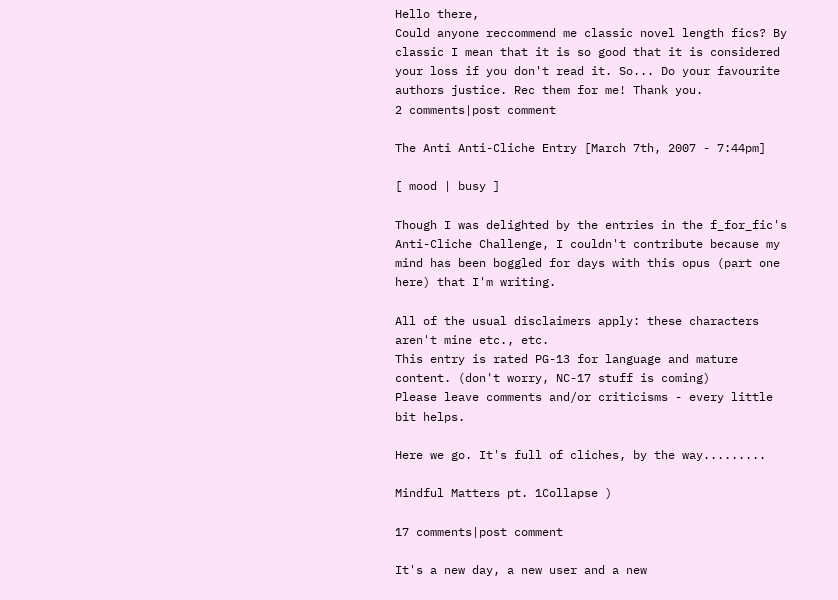Hello there,
Could anyone reccommend me classic novel length fics? By classic I mean that it is so good that it is considered your loss if you don't read it. So... Do your favourite authors justice. Rec them for me! Thank you.
2 comments|post comment

The Anti Anti-Cliche Entry [March 7th, 2007 - 7:44pm]

[ mood | busy ]

Though I was delighted by the entries in the f_for_fic's Anti-Cliche Challenge, I couldn't contribute because my mind has been boggled for days with this opus (part one here) that I'm writing.

All of the usual disclaimers apply: these characters aren't mine etc., etc.
This entry is rated PG-13 for language and mature content. (don't worry, NC-17 stuff is coming)
Please leave comments and/or criticisms - every little bit helps.

Here we go. It's full of cliches, by the way.........

Mindful Matters pt. 1Collapse )

17 comments|post comment

It's a new day, a new user and a new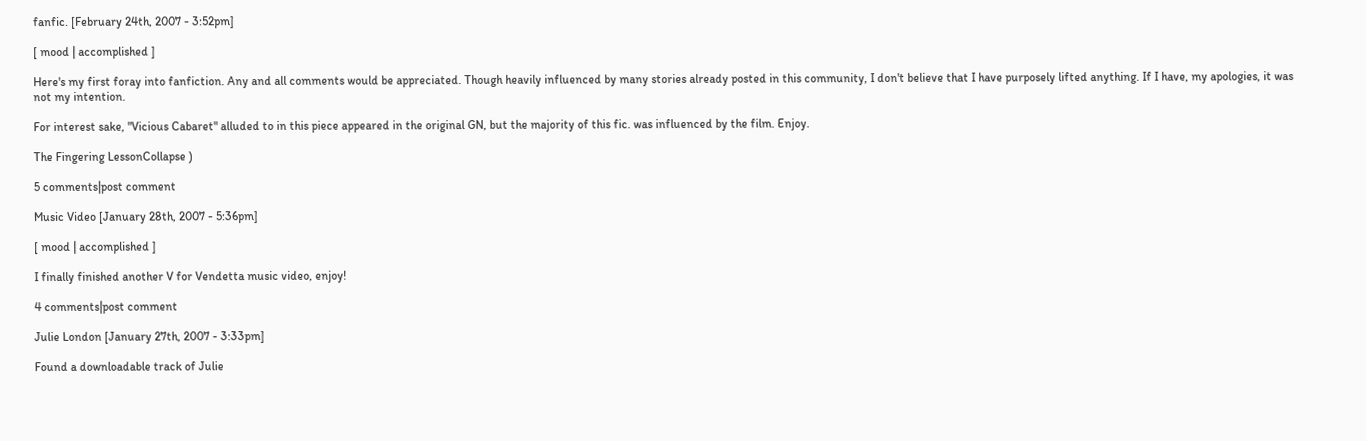fanfic. [February 24th, 2007 - 3:52pm]

[ mood | accomplished ]

Here's my first foray into fanfiction. Any and all comments would be appreciated. Though heavily influenced by many stories already posted in this community, I don't believe that I have purposely lifted anything. If I have, my apologies, it was not my intention.

For interest sake, "Vicious Cabaret" alluded to in this piece appeared in the original GN, but the majority of this fic. was influenced by the film. Enjoy.

The Fingering LessonCollapse )

5 comments|post comment

Music Video [January 28th, 2007 - 5:36pm]

[ mood | accomplished ]

I finally finished another V for Vendetta music video, enjoy!

4 comments|post comment

Julie London [January 27th, 2007 - 3:33pm]

Found a downloadable track of Julie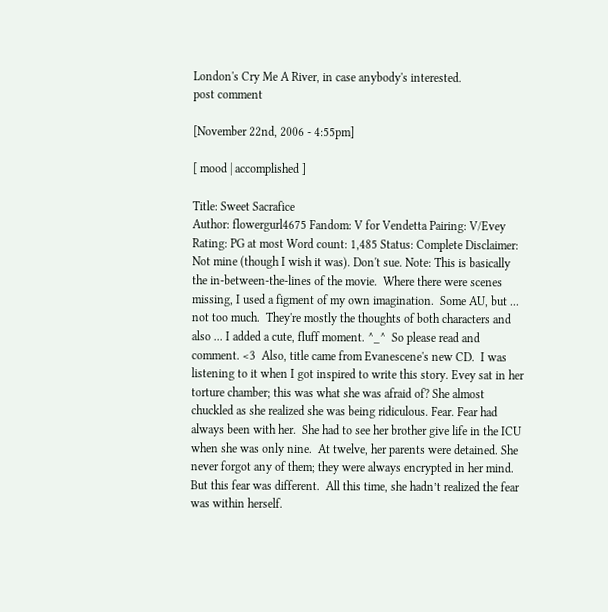London's Cry Me A River, in case anybody's interested.
post comment

[November 22nd, 2006 - 4:55pm]

[ mood | accomplished ]

Title: Sweet Sacrafice
Author: flowergurl4675 Fandom: V for Vendetta Pairing: V/Evey Rating: PG at most Word count: 1,485 Status: Complete Disclaimer: Not mine (though I wish it was). Don't sue. Note: This is basically the in-between-the-lines of the movie.  Where there were scenes missing, I used a figment of my own imagination.  Some AU, but ... not too much.  They're mostly the thoughts of both characters and also ... I added a cute, fluff moment. ^_^  So please read and comment. <3  Also, title came from Evanescene's new CD.  I was listening to it when I got inspired to write this story. Evey sat in her torture chamber; this was what she was afraid of? She almost chuckled as she realized she was being ridiculous. Fear. Fear had always been with her.  She had to see her brother give life in the ICU when she was only nine.  At twelve, her parents were detained. She never forgot any of them; they were always encrypted in her mind. But this fear was different.  All this time, she hadn’t realized the fear was within herself.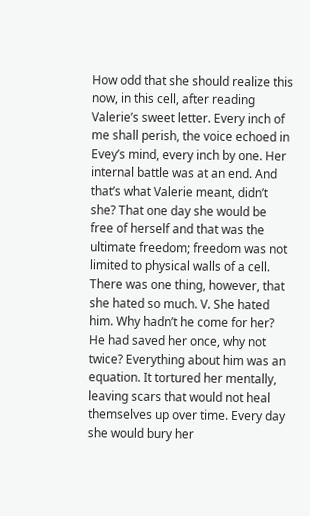How odd that she should realize this now, in this cell, after reading Valerie’s sweet letter. Every inch of me shall perish, the voice echoed in Evey’s mind, every inch by one. Her internal battle was at an end. And that’s what Valerie meant, didn’t she? That one day she would be free of herself and that was the ultimate freedom; freedom was not limited to physical walls of a cell. There was one thing, however, that she hated so much. V. She hated him. Why hadn’t he come for her? He had saved her once, why not twice? Everything about him was an equation. It tortured her mentally, leaving scars that would not heal themselves up over time. Every day she would bury her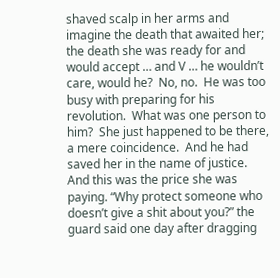shaved scalp in her arms and imagine the death that awaited her; the death she was ready for and would accept … and V … he wouldn’t care, would he?  No, no.  He was too busy with preparing for his revolution.  What was one person to him?  She just happened to be there, a mere coincidence.  And he had saved her in the name of justice. And this was the price she was paying. “Why protect someone who doesn’t give a shit about you?” the guard said one day after dragging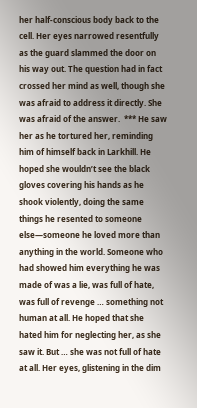her half-conscious body back to the cell. Her eyes narrowed resentfully as the guard slammed the door on his way out. The question had in fact crossed her mind as well, though she was afraid to address it directly. She was afraid of the answer.  *** He saw her as he tortured her, reminding him of himself back in Larkhill. He hoped she wouldn’t see the black gloves covering his hands as he shook violently, doing the same things he resented to someone else—someone he loved more than anything in the world. Someone who had showed him everything he was made of was a lie, was full of hate, was full of revenge … something not human at all. He hoped that she hated him for neglecting her, as she saw it. But … she was not full of hate at all. Her eyes, glistening in the dim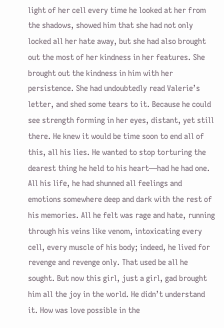light of her cell every time he looked at her from the shadows, showed him that she had not only locked all her hate away, but she had also brought out the most of her kindness in her features. She brought out the kindness in him with her persistence. She had undoubtedly read Valerie’s letter, and shed some tears to it. Because he could see strength forming in her eyes, distant, yet still there. He knew it would be time soon to end all of this, all his lies. He wanted to stop torturing the dearest thing he held to his heart—had he had one. All his life, he had shunned all feelings and emotions somewhere deep and dark with the rest of his memories. All he felt was rage and hate, running through his veins like venom, intoxicating every cell, every muscle of his body; indeed, he lived for revenge and revenge only. That used be all he sought. But now this girl, just a girl, gad brought him all the joy in the world. He didn’t understand it. How was love possible in the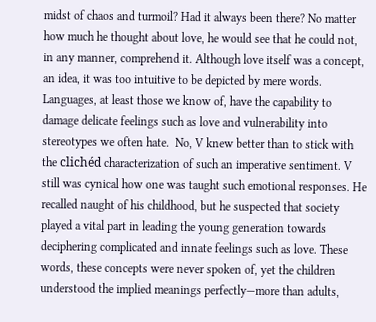midst of chaos and turmoil? Had it always been there? No matter how much he thought about love, he would see that he could not, in any manner, comprehend it. Although love itself was a concept, an idea, it was too intuitive to be depicted by mere words. Languages, at least those we know of, have the capability to damage delicate feelings such as love and vulnerability into stereotypes we often hate.  No, V knew better than to stick with the clichéd characterization of such an imperative sentiment. V still was cynical how one was taught such emotional responses. He recalled naught of his childhood, but he suspected that society played a vital part in leading the young generation towards deciphering complicated and innate feelings such as love. These words, these concepts were never spoken of, yet the children understood the implied meanings perfectly—more than adults,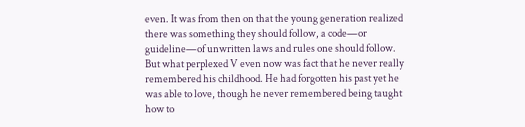even. It was from then on that the young generation realized there was something they should follow, a code—or guideline—of unwritten laws and rules one should follow. But what perplexed V even now was fact that he never really remembered his childhood. He had forgotten his past yet he was able to love, though he never remembered being taught how to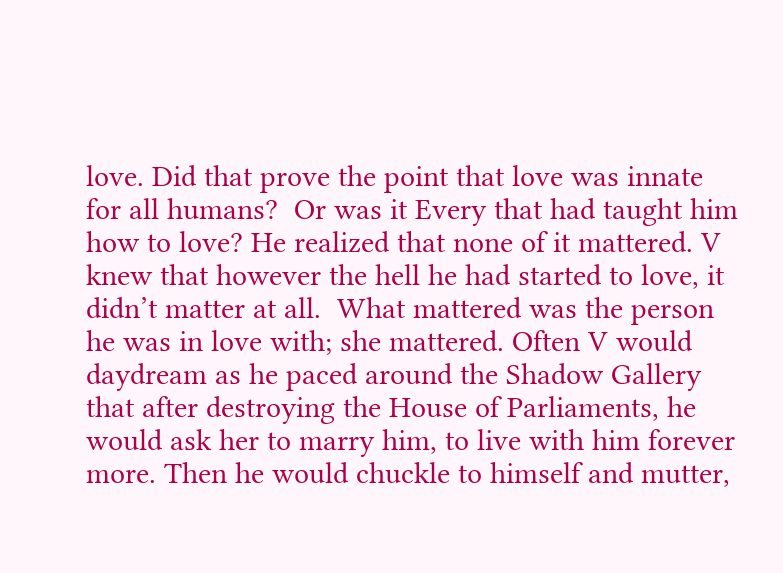love. Did that prove the point that love was innate for all humans?  Or was it Every that had taught him how to love? He realized that none of it mattered. V knew that however the hell he had started to love, it didn’t matter at all.  What mattered was the person he was in love with; she mattered. Often V would daydream as he paced around the Shadow Gallery that after destroying the House of Parliaments, he would ask her to marry him, to live with him forever more. Then he would chuckle to himself and mutter,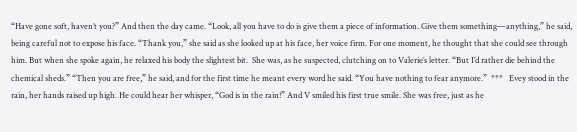“Have gone soft, haven’t you?” And then the day came. “Look, all you have to do is give them a piece of information. Give them something—anything,” he said, being careful not to expose his face. “Thank you,” she said as she looked up at his face, her voice firm. For one moment, he thought that she could see through him. But when she spoke again, he relaxed his body the slightest bit.  She was, as he suspected, clutching on to Valerie’s letter. “But I’d rather die behind the chemical sheds.” “Then you are free,” he said, and for the first time he meant every word he said. “You have nothing to fear anymore.”  ***   Evey stood in the rain, her hands raised up high. He could hear her whisper, “God is in the rain!” And V smiled his first true smile. She was free, just as he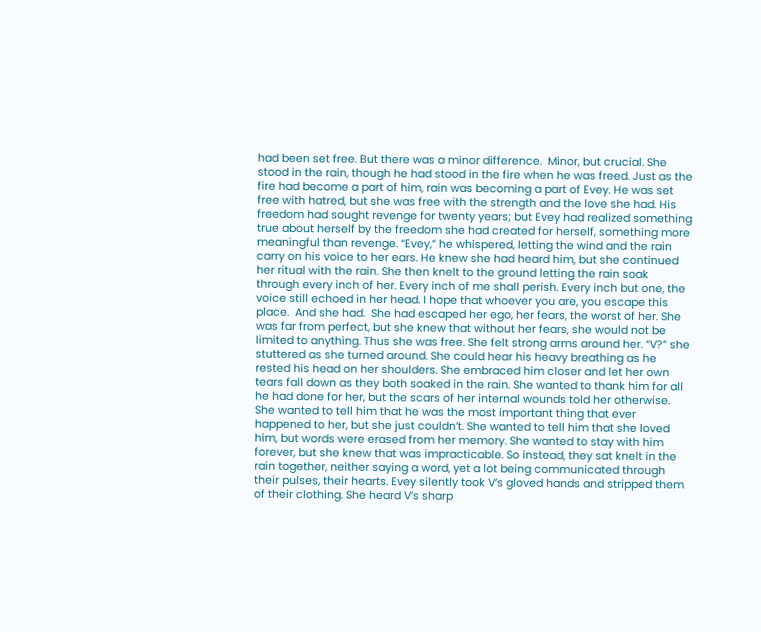had been set free. But there was a minor difference.  Minor, but crucial. She stood in the rain, though he had stood in the fire when he was freed. Just as the fire had become a part of him, rain was becoming a part of Evey. He was set free with hatred, but she was free with the strength and the love she had. His freedom had sought revenge for twenty years; but Evey had realized something true about herself by the freedom she had created for herself, something more meaningful than revenge. “Evey,” he whispered, letting the wind and the rain carry on his voice to her ears. He knew she had heard him, but she continued her ritual with the rain. She then knelt to the ground letting the rain soak through every inch of her. Every inch of me shall perish. Every inch but one, the voice still echoed in her head. I hope that whoever you are, you escape this place.  And she had.  She had escaped her ego, her fears, the worst of her. She was far from perfect, but she knew that without her fears, she would not be limited to anything. Thus she was free. She felt strong arms around her. “V?” she stuttered as she turned around. She could hear his heavy breathing as he rested his head on her shoulders. She embraced him closer and let her own tears fall down as they both soaked in the rain. She wanted to thank him for all he had done for her, but the scars of her internal wounds told her otherwise. She wanted to tell him that he was the most important thing that ever happened to her, but she just couldn’t. She wanted to tell him that she loved him, but words were erased from her memory. She wanted to stay with him forever, but she knew that was impracticable. So instead, they sat knelt in the rain together, neither saying a word, yet a lot being communicated through their pulses, their hearts. Evey silently took V’s gloved hands and stripped them of their clothing. She heard V’s sharp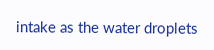intake as the water droplets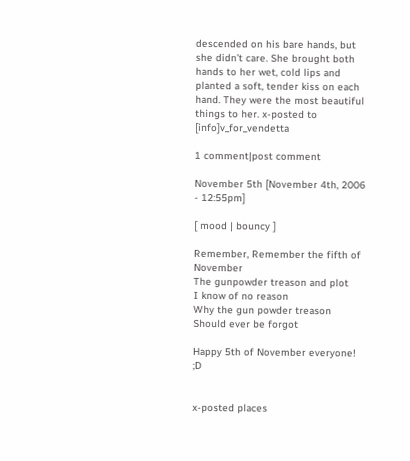descended on his bare hands, but she didn’t care. She brought both hands to her wet, cold lips and planted a soft, tender kiss on each hand. They were the most beautiful things to her. x-posted to [info]v_for_vendetta

1 comment|post comment

November 5th [November 4th, 2006 - 12:55pm]

[ mood | bouncy ]

Remember, Remember the fifth of November
The gunpowder treason and plot
I know of no reason
Why the gun powder treason
Should ever be forgot

Happy 5th of November everyone! ;D


x-posted places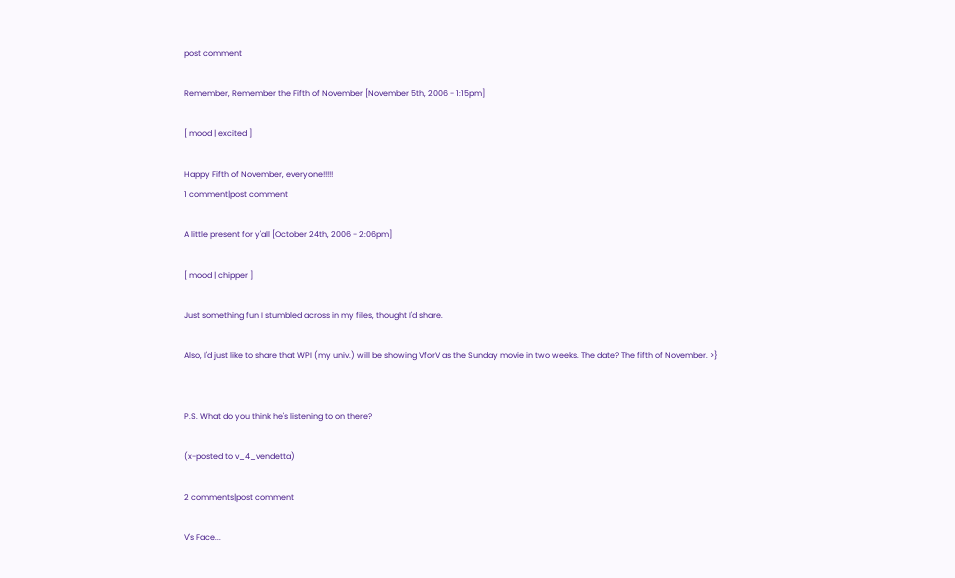post comment

Remember, Remember the Fifth of November [November 5th, 2006 - 1:15pm]

[ mood | excited ]

Happy Fifth of November, everyone!!!!!
1 comment|post comment

A little present for y'all [October 24th, 2006 - 2:06pm]

[ mood | chipper ]

Just something fun I stumbled across in my files, thought I'd share.

Also, I'd just like to share that WPI (my univ.) will be showing VforV as the Sunday movie in two weeks. The date? The fifth of November. >}


P.S. What do you think he's listening to on there?

(x-posted to v_4_vendetta)

2 comments|post comment

V's Face...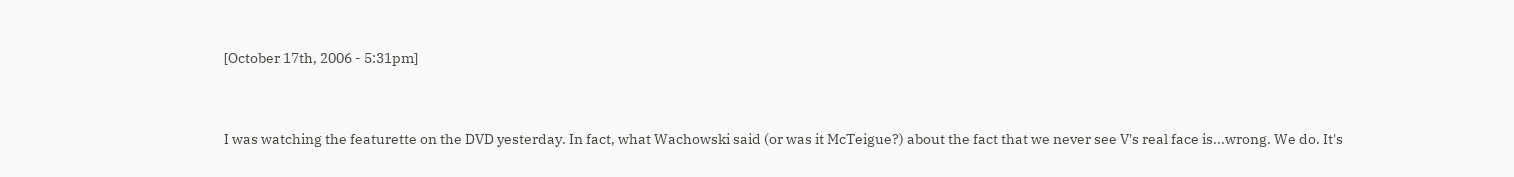[October 17th, 2006 - 5:31pm]


I was watching the featurette on the DVD yesterday. In fact, what Wachowski said (or was it McTeigue?) about the fact that we never see V's real face is...wrong. We do. It's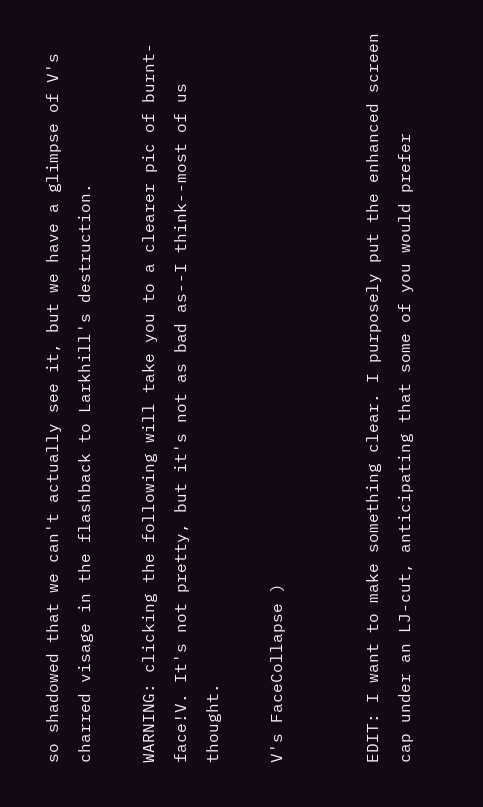so shadowed that we can't actually see it, but we have a glimpse of V's charred visage in the flashback to Larkhill's destruction.

WARNING: clicking the following will take you to a clearer pic of burnt-face!V. It's not pretty, but it's not as bad as--I think--most of us thought.

V's FaceCollapse )


EDIT: I want to make something clear. I purposely put the enhanced screen cap under an LJ-cut, anticipating that some of you would prefer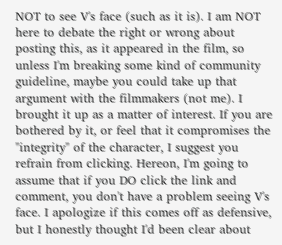NOT to see V's face (such as it is). I am NOT here to debate the right or wrong about posting this, as it appeared in the film, so unless I'm breaking some kind of community guideline, maybe you could take up that argument with the filmmakers (not me). I brought it up as a matter of interest. If you are bothered by it, or feel that it compromises the "integrity" of the character, I suggest you refrain from clicking. Hereon, I'm going to assume that if you DO click the link and comment, you don't have a problem seeing V's face. I apologize if this comes off as defensive, but I honestly thought I'd been clear about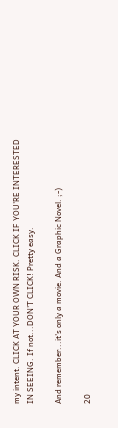my intent. CLICK AT YOUR OWN RISK. CLICK IF YOU'RE INTERESTED IN SEEING. If not...DON'T CLICK! Pretty easy.

And remember...it's only a movie. And a Graphic Novel. ;-)

20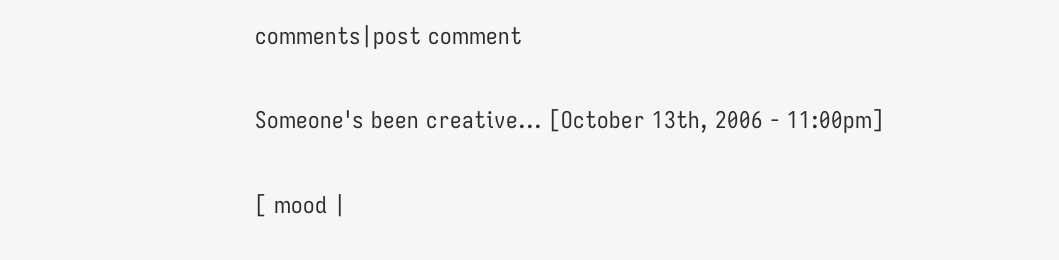comments|post comment

Someone's been creative... [October 13th, 2006 - 11:00pm]

[ mood |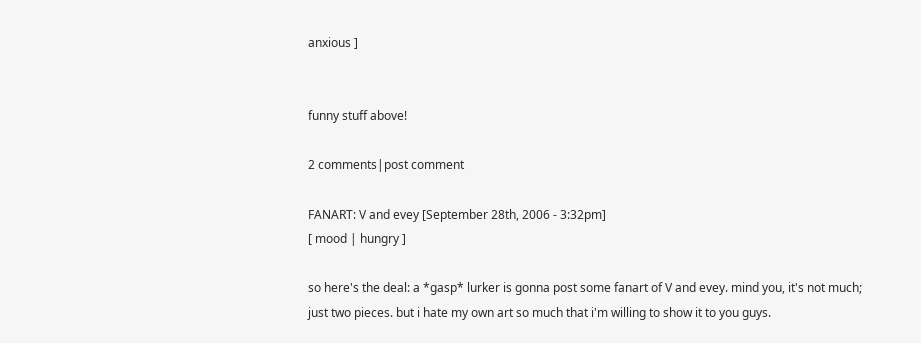anxious ]


funny stuff above!

2 comments|post comment

FANART: V and evey [September 28th, 2006 - 3:32pm]
[ mood | hungry ]

so here's the deal: a *gasp* lurker is gonna post some fanart of V and evey. mind you, it's not much; just two pieces. but i hate my own art so much that i'm willing to show it to you guys.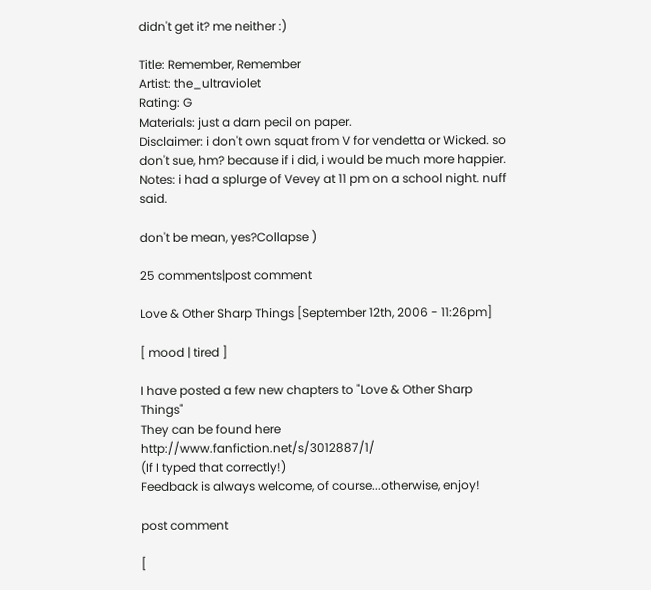didn't get it? me neither :)

Title: Remember, Remember
Artist: the_ultraviolet
Rating: G
Materials: just a darn pecil on paper.
Disclaimer: i don't own squat from V for vendetta or Wicked. so don't sue, hm? because if i did, i would be much more happier.
Notes: i had a splurge of Vevey at 11 pm on a school night. nuff said.

don't be mean, yes?Collapse )

25 comments|post comment

Love & Other Sharp Things [September 12th, 2006 - 11:26pm]

[ mood | tired ]

I have posted a few new chapters to "Love & Other Sharp Things"
They can be found here http://www.fanfiction.net/s/3012887/1/
(If I typed that correctly!)
Feedback is always welcome, of course...otherwise, enjoy!

post comment

[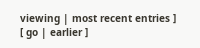viewing | most recent entries ]
[ go | earlier ]